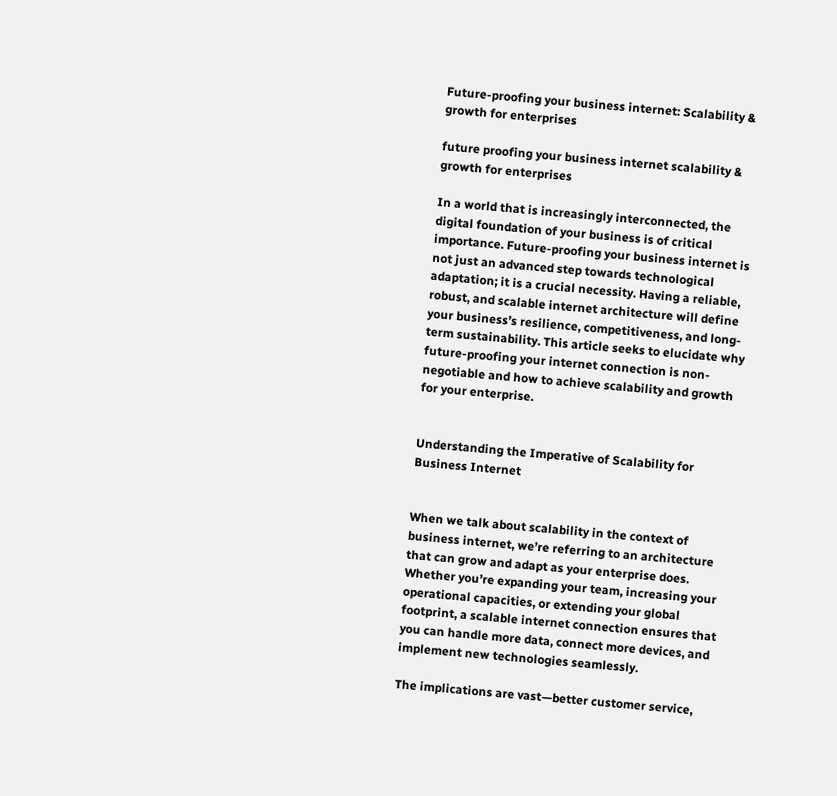Future-proofing your business internet: Scalability & growth for enterprises

future proofing your business internet scalability & growth for enterprises

In a world that is increasingly interconnected, the digital foundation of your business is of critical importance. Future-proofing your business internet is not just an advanced step towards technological adaptation; it is a crucial necessity. Having a reliable, robust, and scalable internet architecture will define your business’s resilience, competitiveness, and long-term sustainability. This article seeks to elucidate why future-proofing your internet connection is non-negotiable and how to achieve scalability and growth for your enterprise.


Understanding the Imperative of Scalability for Business Internet


When we talk about scalability in the context of business internet, we’re referring to an architecture that can grow and adapt as your enterprise does. Whether you’re expanding your team, increasing your operational capacities, or extending your global footprint, a scalable internet connection ensures that you can handle more data, connect more devices, and implement new technologies seamlessly.

The implications are vast—better customer service,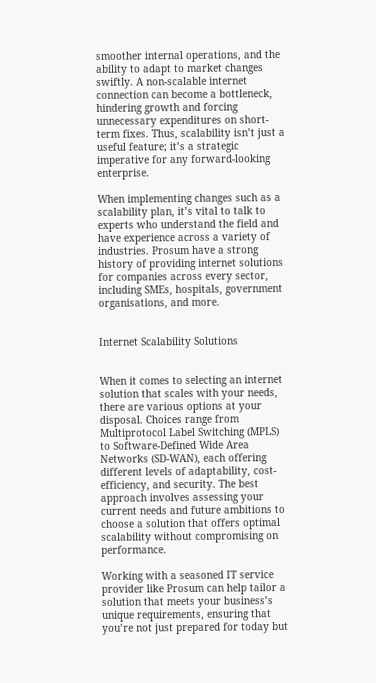smoother internal operations, and the ability to adapt to market changes swiftly. A non-scalable internet connection can become a bottleneck, hindering growth and forcing unnecessary expenditures on short-term fixes. Thus, scalability isn’t just a useful feature; it’s a strategic imperative for any forward-looking enterprise.

When implementing changes such as a scalability plan, it’s vital to talk to experts who understand the field and have experience across a variety of industries. Prosum have a strong history of providing internet solutions for companies across every sector, including SMEs, hospitals, government organisations, and more.


Internet Scalability Solutions


When it comes to selecting an internet solution that scales with your needs, there are various options at your disposal. Choices range from Multiprotocol Label Switching (MPLS) to Software-Defined Wide Area Networks (SD-WAN), each offering different levels of adaptability, cost-efficiency, and security. The best approach involves assessing your current needs and future ambitions to choose a solution that offers optimal scalability without compromising on performance.

Working with a seasoned IT service provider like Prosum can help tailor a solution that meets your business’s unique requirements, ensuring that you’re not just prepared for today but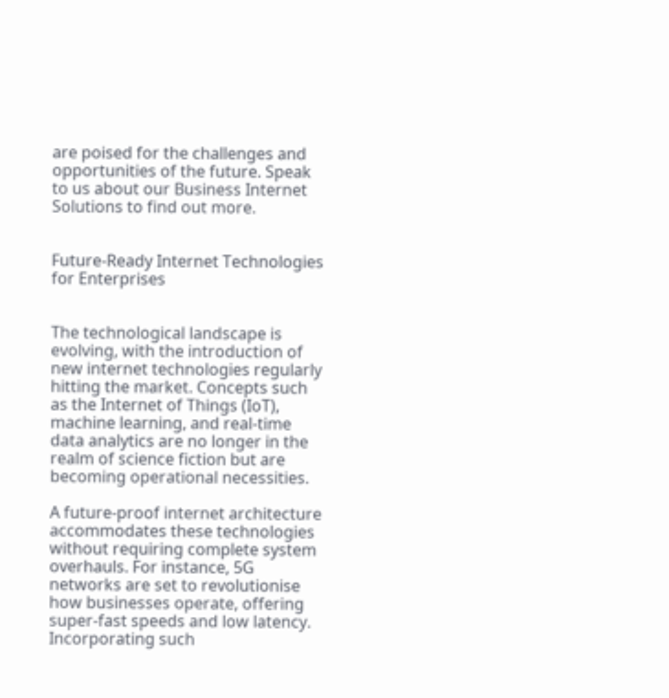are poised for the challenges and opportunities of the future. Speak to us about our Business Internet Solutions to find out more.


Future-Ready Internet Technologies for Enterprises


The technological landscape is evolving, with the introduction of new internet technologies regularly hitting the market. Concepts such as the Internet of Things (IoT), machine learning, and real-time data analytics are no longer in the realm of science fiction but are becoming operational necessities.

A future-proof internet architecture accommodates these technologies without requiring complete system overhauls. For instance, 5G networks are set to revolutionise how businesses operate, offering super-fast speeds and low latency. Incorporating such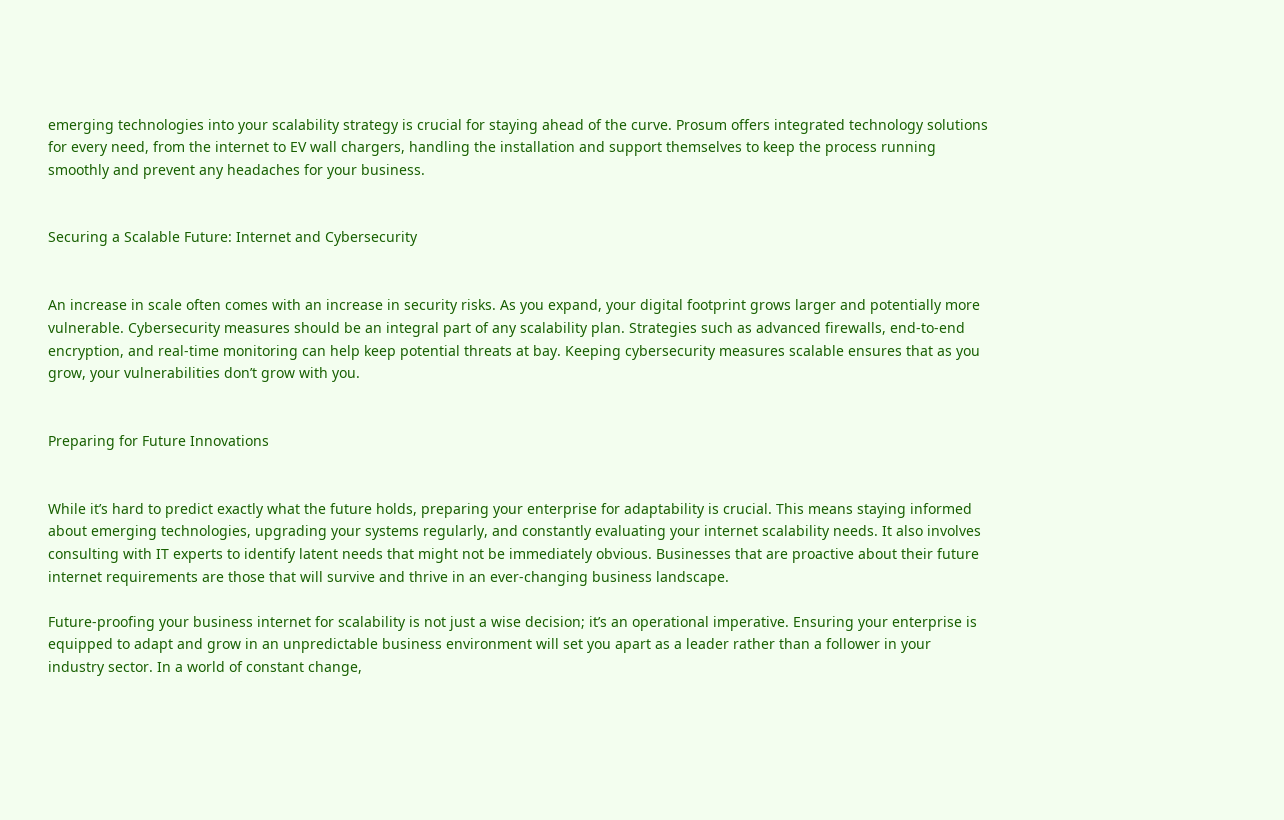emerging technologies into your scalability strategy is crucial for staying ahead of the curve. Prosum offers integrated technology solutions for every need, from the internet to EV wall chargers, handling the installation and support themselves to keep the process running smoothly and prevent any headaches for your business.


Securing a Scalable Future: Internet and Cybersecurity


An increase in scale often comes with an increase in security risks. As you expand, your digital footprint grows larger and potentially more vulnerable. Cybersecurity measures should be an integral part of any scalability plan. Strategies such as advanced firewalls, end-to-end encryption, and real-time monitoring can help keep potential threats at bay. Keeping cybersecurity measures scalable ensures that as you grow, your vulnerabilities don’t grow with you.


Preparing for Future Innovations


While it’s hard to predict exactly what the future holds, preparing your enterprise for adaptability is crucial. This means staying informed about emerging technologies, upgrading your systems regularly, and constantly evaluating your internet scalability needs. It also involves consulting with IT experts to identify latent needs that might not be immediately obvious. Businesses that are proactive about their future internet requirements are those that will survive and thrive in an ever-changing business landscape.

Future-proofing your business internet for scalability is not just a wise decision; it’s an operational imperative. Ensuring your enterprise is equipped to adapt and grow in an unpredictable business environment will set you apart as a leader rather than a follower in your industry sector. In a world of constant change,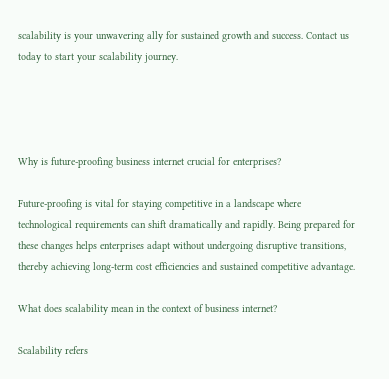scalability is your unwavering ally for sustained growth and success. Contact us today to start your scalability journey.




Why is future-proofing business internet crucial for enterprises?

Future-proofing is vital for staying competitive in a landscape where technological requirements can shift dramatically and rapidly. Being prepared for these changes helps enterprises adapt without undergoing disruptive transitions, thereby achieving long-term cost efficiencies and sustained competitive advantage.

What does scalability mean in the context of business internet?

Scalability refers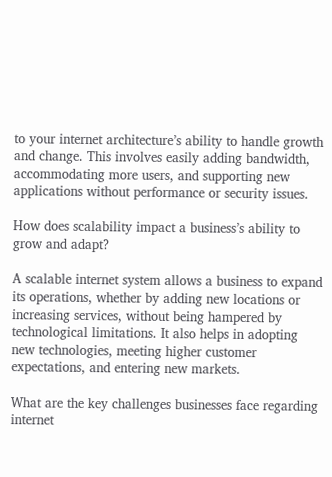to your internet architecture’s ability to handle growth and change. This involves easily adding bandwidth, accommodating more users, and supporting new applications without performance or security issues.

How does scalability impact a business’s ability to grow and adapt?

A scalable internet system allows a business to expand its operations, whether by adding new locations or increasing services, without being hampered by technological limitations. It also helps in adopting new technologies, meeting higher customer expectations, and entering new markets.

What are the key challenges businesses face regarding internet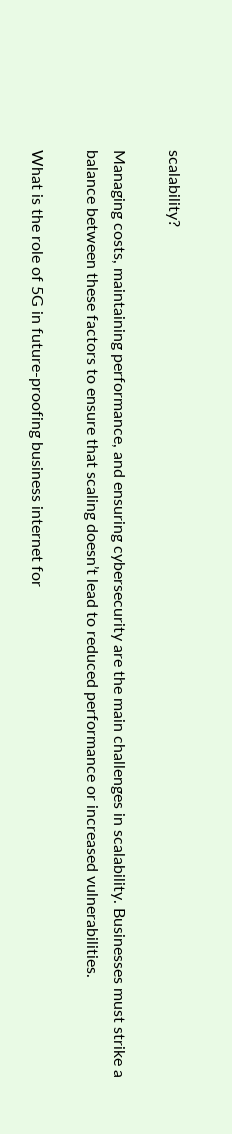scalability?

Managing costs, maintaining performance, and ensuring cybersecurity are the main challenges in scalability. Businesses must strike a balance between these factors to ensure that scaling doesn’t lead to reduced performance or increased vulnerabilities.

What is the role of 5G in future-proofing business internet for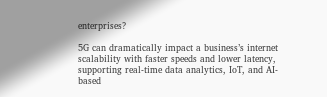enterprises?

5G can dramatically impact a business’s internet scalability with faster speeds and lower latency, supporting real-time data analytics, IoT, and AI-based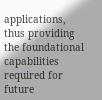applications, thus providing the foundational capabilities required for future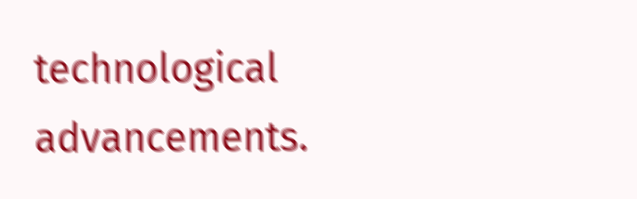technological advancements.